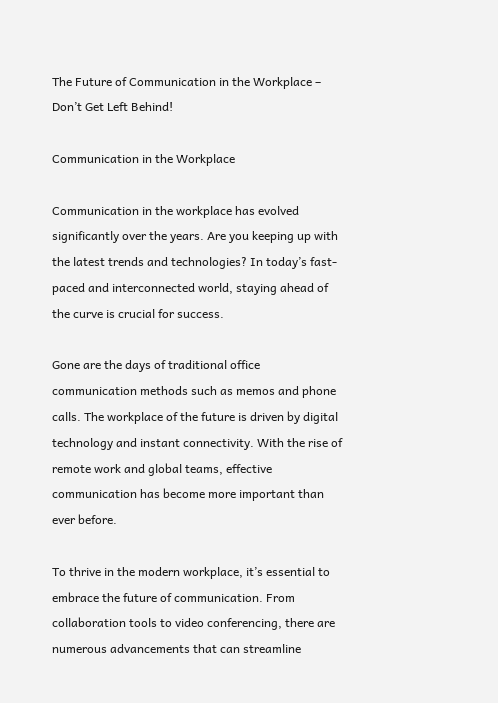The Future of Communication in the Workplace – Don’t Get Left Behind!

Communication in the Workplace

Communication in the workplace has evolved significantly over the years. Are you keeping up with the latest trends and technologies? In today’s fast-paced and interconnected world, staying ahead of the curve is crucial for success.

Gone are the days of traditional office communication methods such as memos and phone calls. The workplace of the future is driven by digital technology and instant connectivity. With the rise of remote work and global teams, effective communication has become more important than ever before.

To thrive in the modern workplace, it’s essential to embrace the future of communication. From collaboration tools to video conferencing, there are numerous advancements that can streamline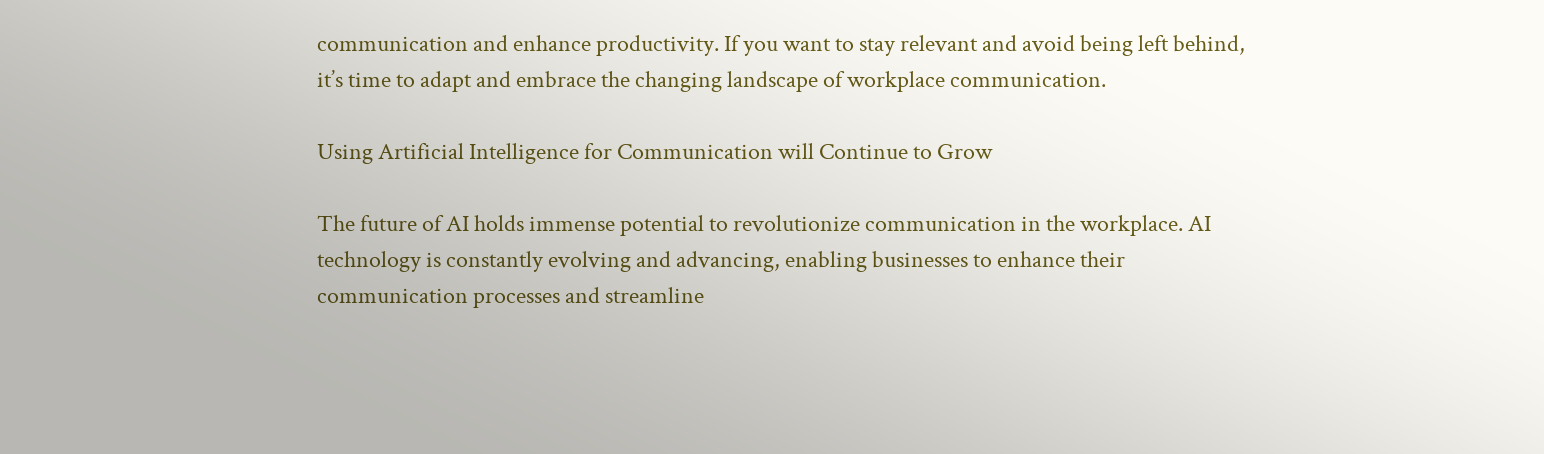communication and enhance productivity. If you want to stay relevant and avoid being left behind, it’s time to adapt and embrace the changing landscape of workplace communication.

Using Artificial Intelligence for Communication will Continue to Grow

The future of AI holds immense potential to revolutionize communication in the workplace. AI technology is constantly evolving and advancing, enabling businesses to enhance their communication processes and streamline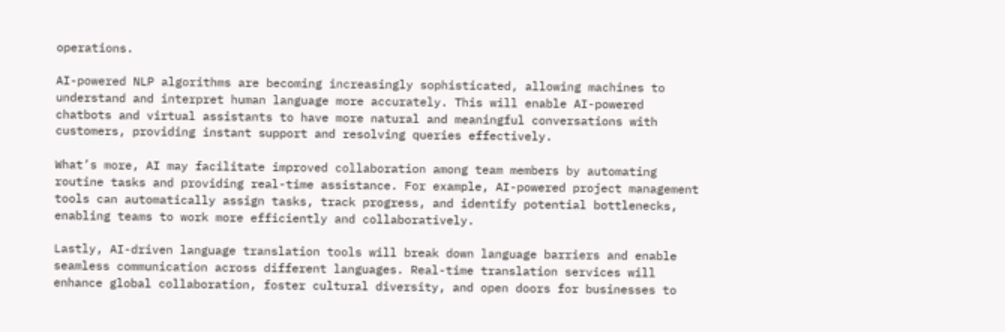operations.

AI-powered NLP algorithms are becoming increasingly sophisticated, allowing machines to understand and interpret human language more accurately. This will enable AI-powered chatbots and virtual assistants to have more natural and meaningful conversations with customers, providing instant support and resolving queries effectively.

What’s more, AI may facilitate improved collaboration among team members by automating routine tasks and providing real-time assistance. For example, AI-powered project management tools can automatically assign tasks, track progress, and identify potential bottlenecks, enabling teams to work more efficiently and collaboratively.

Lastly, AI-driven language translation tools will break down language barriers and enable seamless communication across different languages. Real-time translation services will enhance global collaboration, foster cultural diversity, and open doors for businesses to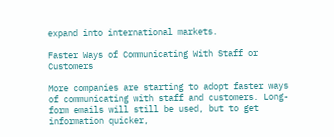expand into international markets.

Faster Ways of Communicating With Staff or Customers

More companies are starting to adopt faster ways of communicating with staff and customers. Long-form emails will still be used, but to get information quicker,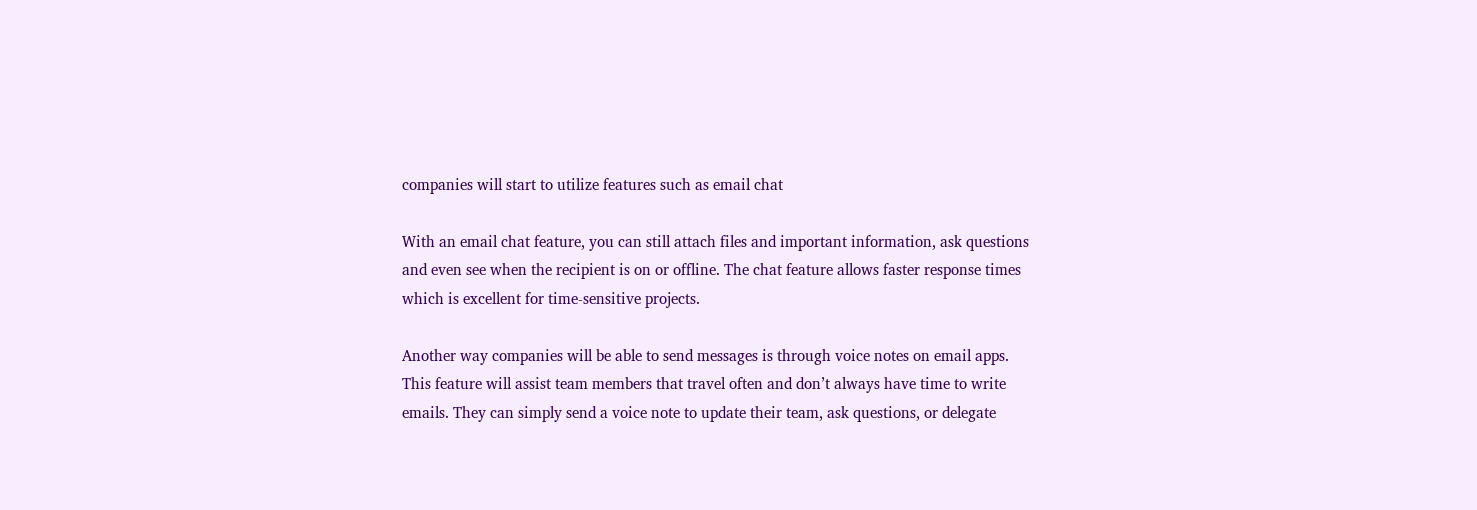companies will start to utilize features such as email chat

With an email chat feature, you can still attach files and important information, ask questions and even see when the recipient is on or offline. The chat feature allows faster response times which is excellent for time-sensitive projects.

Another way companies will be able to send messages is through voice notes on email apps. This feature will assist team members that travel often and don’t always have time to write emails. They can simply send a voice note to update their team, ask questions, or delegate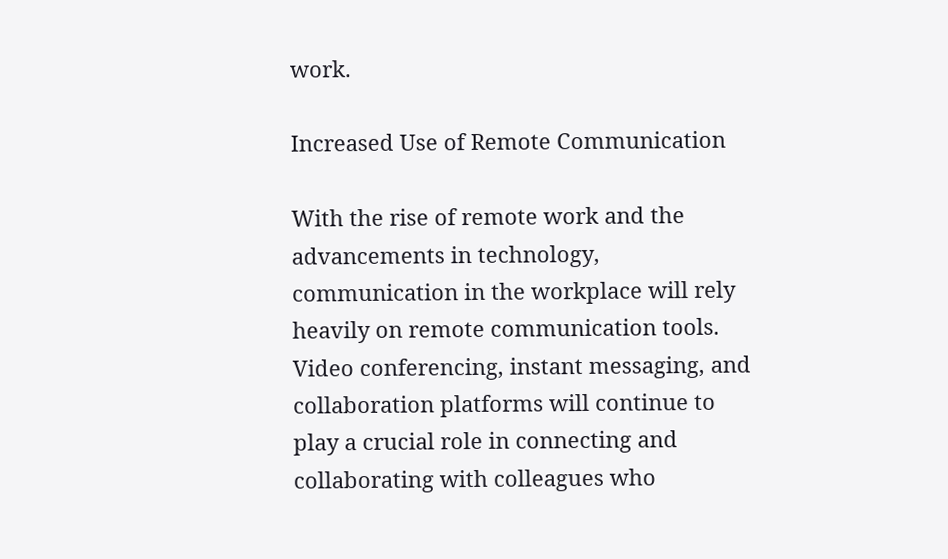work.

Increased Use of Remote Communication

With the rise of remote work and the advancements in technology, communication in the workplace will rely heavily on remote communication tools. Video conferencing, instant messaging, and collaboration platforms will continue to play a crucial role in connecting and collaborating with colleagues who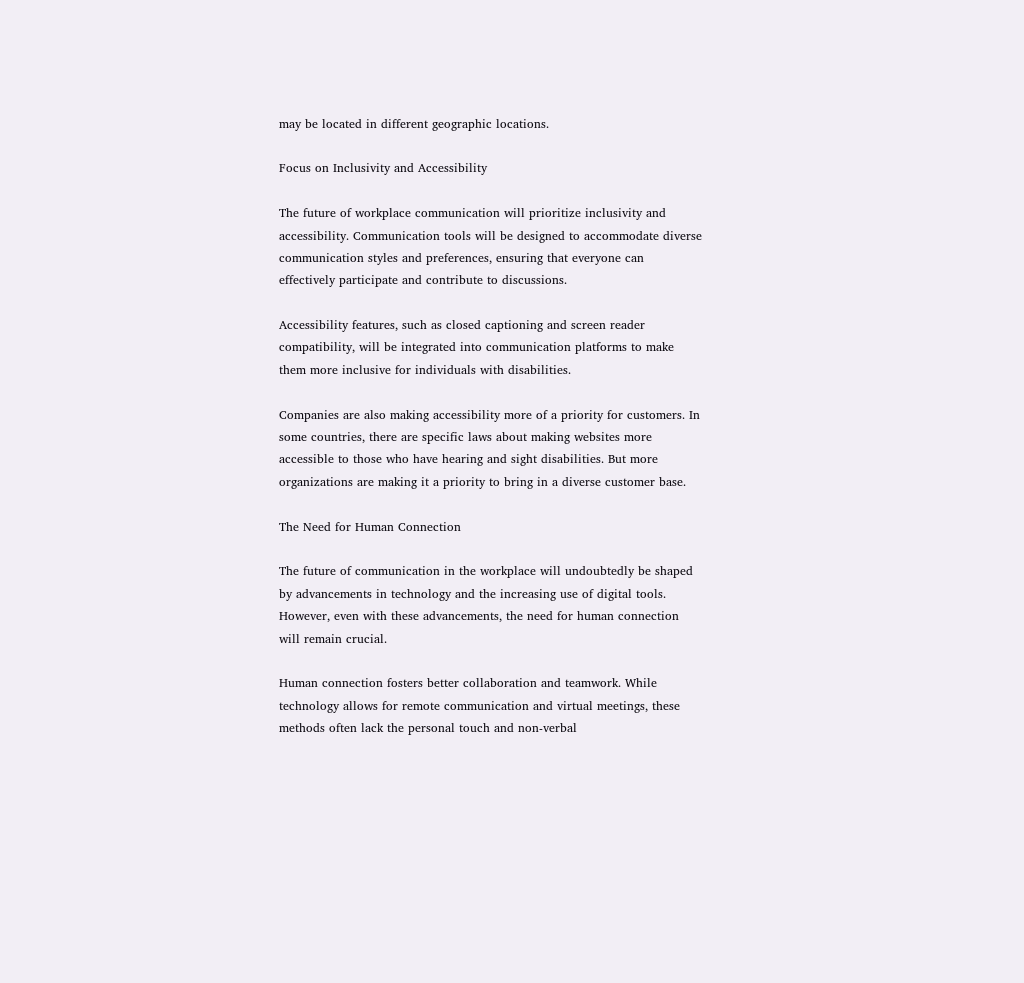may be located in different geographic locations.

Focus on Inclusivity and Accessibility

The future of workplace communication will prioritize inclusivity and accessibility. Communication tools will be designed to accommodate diverse communication styles and preferences, ensuring that everyone can effectively participate and contribute to discussions.

Accessibility features, such as closed captioning and screen reader compatibility, will be integrated into communication platforms to make them more inclusive for individuals with disabilities.

Companies are also making accessibility more of a priority for customers. In some countries, there are specific laws about making websites more accessible to those who have hearing and sight disabilities. But more organizations are making it a priority to bring in a diverse customer base.

The Need for Human Connection

The future of communication in the workplace will undoubtedly be shaped by advancements in technology and the increasing use of digital tools. However, even with these advancements, the need for human connection will remain crucial.

Human connection fosters better collaboration and teamwork. While technology allows for remote communication and virtual meetings, these methods often lack the personal touch and non-verbal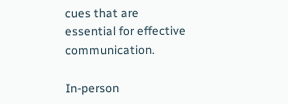cues that are essential for effective communication.

In-person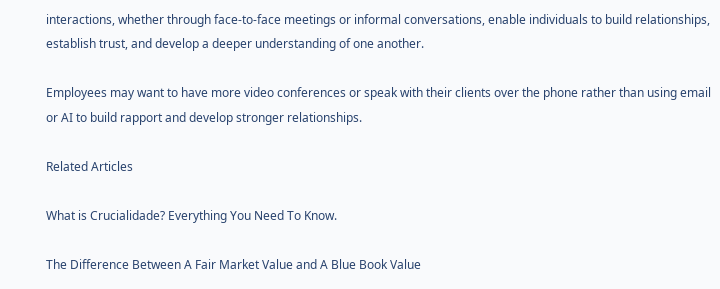interactions, whether through face-to-face meetings or informal conversations, enable individuals to build relationships, establish trust, and develop a deeper understanding of one another.

Employees may want to have more video conferences or speak with their clients over the phone rather than using email or AI to build rapport and develop stronger relationships.

Related Articles

What is Crucialidade? Everything You Need To Know.

The Difference Between A Fair Market Value and A Blue Book Value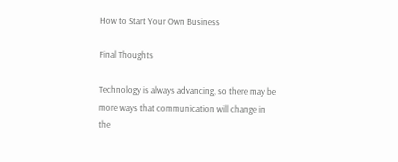How to Start Your Own Business

Final Thoughts

Technology is always advancing, so there may be more ways that communication will change in the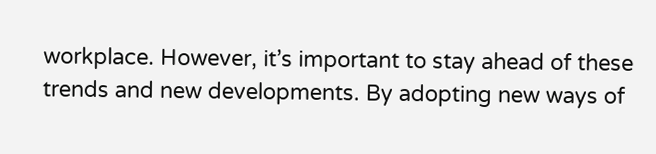workplace. However, it’s important to stay ahead of these trends and new developments. By adopting new ways of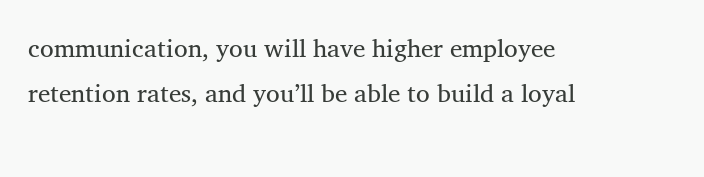communication, you will have higher employee retention rates, and you’ll be able to build a loyal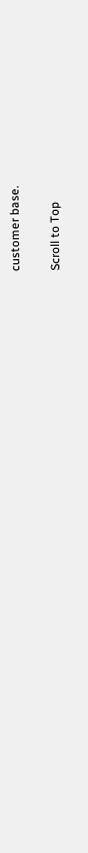customer base.

Scroll to Top